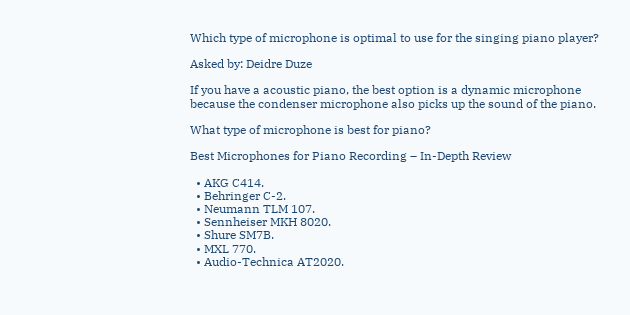Which type of microphone is optimal to use for the singing piano player?

Asked by: Deidre Duze

If you have a acoustic piano, the best option is a dynamic microphone because the condenser microphone also picks up the sound of the piano.

What type of microphone is best for piano?

Best Microphones for Piano Recording – In-Depth Review

  • AKG C414.
  • Behringer C-2.
  • Neumann TLM 107.
  • Sennheiser MKH 8020.
  • Shure SM7B.
  • MXL 770.
  • Audio-Technica AT2020.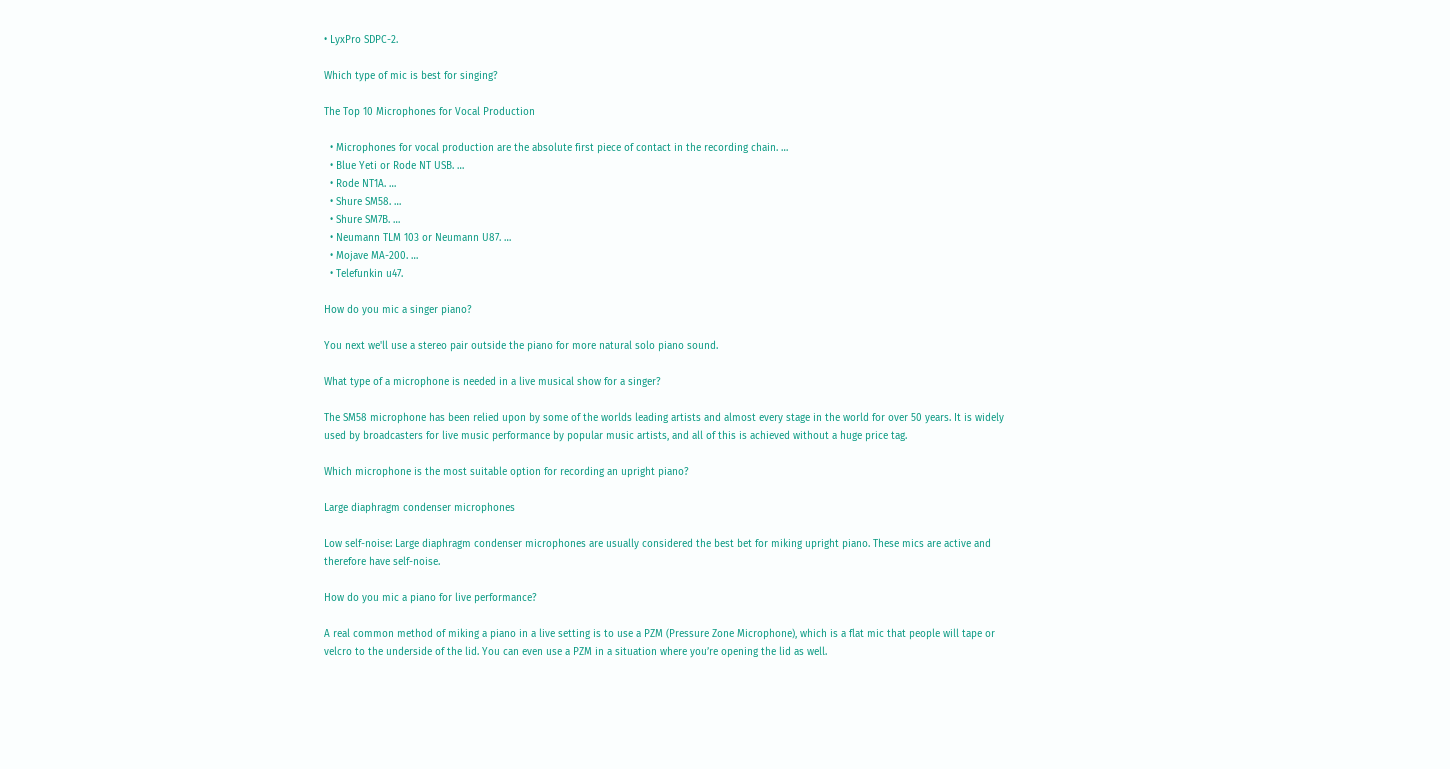• LyxPro SDPC-2.

Which type of mic is best for singing?

The Top 10 Microphones for Vocal Production

  • Microphones for vocal production are the absolute first piece of contact in the recording chain. …
  • Blue Yeti or Rode NT USB. …
  • Rode NT1A. …
  • Shure SM58. …
  • Shure SM7B. …
  • Neumann TLM 103 or Neumann U87. …
  • Mojave MA-200. …
  • Telefunkin u47.

How do you mic a singer piano?

You next we'll use a stereo pair outside the piano for more natural solo piano sound.

What type of a microphone is needed in a live musical show for a singer?

The SM58 microphone has been relied upon by some of the worlds leading artists and almost every stage in the world for over 50 years. It is widely used by broadcasters for live music performance by popular music artists, and all of this is achieved without a huge price tag.

Which microphone is the most suitable option for recording an upright piano?

Large diaphragm condenser microphones

Low self-noise: Large diaphragm condenser microphones are usually considered the best bet for miking upright piano. These mics are active and therefore have self-noise.

How do you mic a piano for live performance?

A real common method of miking a piano in a live setting is to use a PZM (Pressure Zone Microphone), which is a flat mic that people will tape or velcro to the underside of the lid. You can even use a PZM in a situation where you’re opening the lid as well.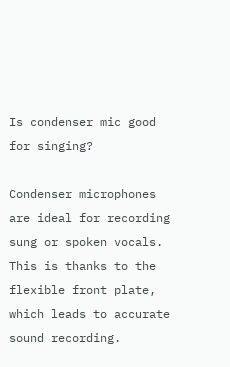Is condenser mic good for singing?

Condenser microphones are ideal for recording sung or spoken vocals. This is thanks to the flexible front plate, which leads to accurate sound recording.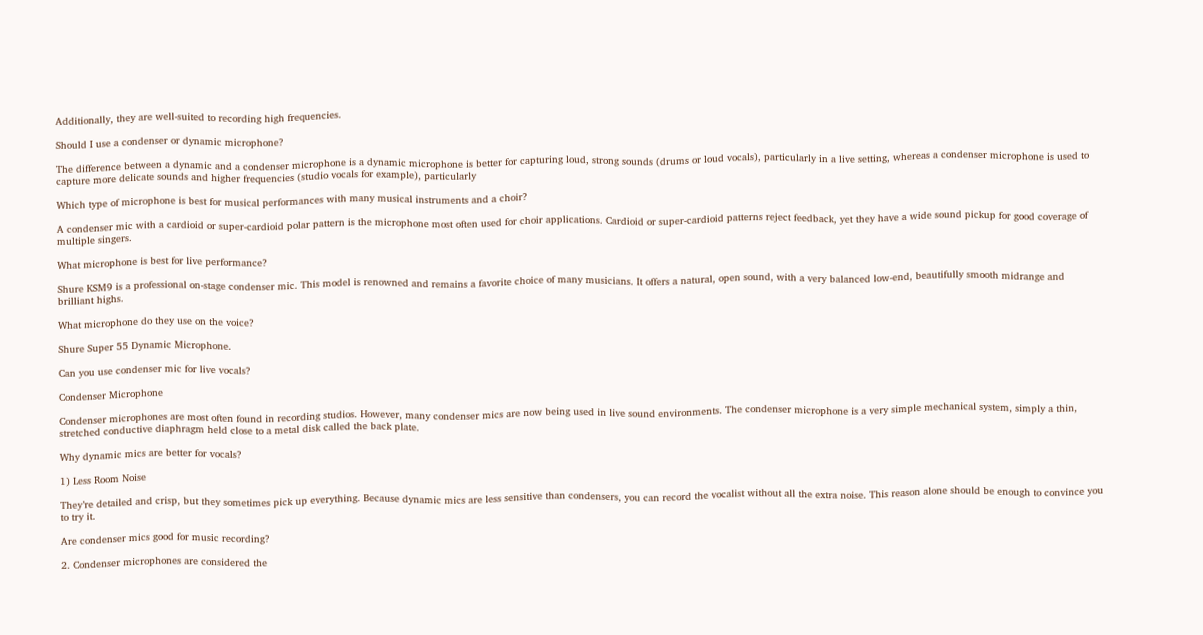Additionally, they are well-suited to recording high frequencies.

Should I use a condenser or dynamic microphone?

The difference between a dynamic and a condenser microphone is a dynamic microphone is better for capturing loud, strong sounds (drums or loud vocals), particularly in a live setting, whereas a condenser microphone is used to capture more delicate sounds and higher frequencies (studio vocals for example), particularly

Which type of microphone is best for musical performances with many musical instruments and a choir?

A condenser mic with a cardioid or super-cardioid polar pattern is the microphone most often used for choir applications. Cardioid or super-cardioid patterns reject feedback, yet they have a wide sound pickup for good coverage of multiple singers.

What microphone is best for live performance?

Shure KSM9 is a professional on-stage condenser mic. This model is renowned and remains a favorite choice of many musicians. It offers a natural, open sound, with a very balanced low-end, beautifully smooth midrange and brilliant highs.

What microphone do they use on the voice?

Shure Super 55 Dynamic Microphone.

Can you use condenser mic for live vocals?

Condenser Microphone

Condenser microphones are most often found in recording studios. However, many condenser mics are now being used in live sound environments. The condenser microphone is a very simple mechanical system, simply a thin, stretched conductive diaphragm held close to a metal disk called the back plate.

Why dynamic mics are better for vocals?

1) Less Room Noise

They’re detailed and crisp, but they sometimes pick up everything. Because dynamic mics are less sensitive than condensers, you can record the vocalist without all the extra noise. This reason alone should be enough to convince you to try it.

Are condenser mics good for music recording?

2. Condenser microphones are considered the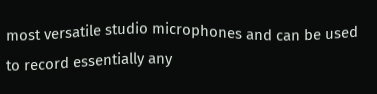most versatile studio microphones and can be used to record essentially any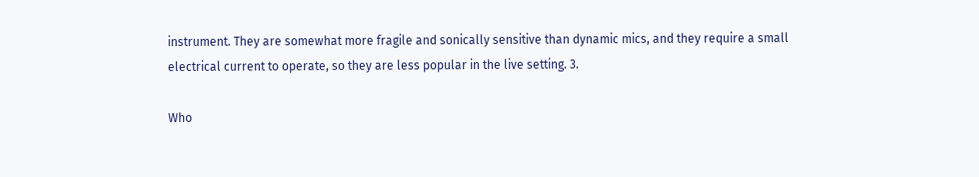instrument. They are somewhat more fragile and sonically sensitive than dynamic mics, and they require a small electrical current to operate, so they are less popular in the live setting. 3.

Who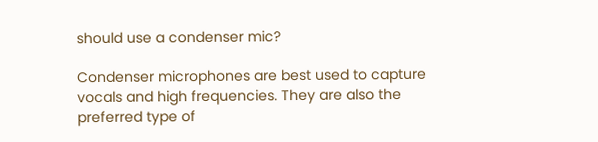should use a condenser mic?

Condenser microphones are best used to capture vocals and high frequencies. They are also the preferred type of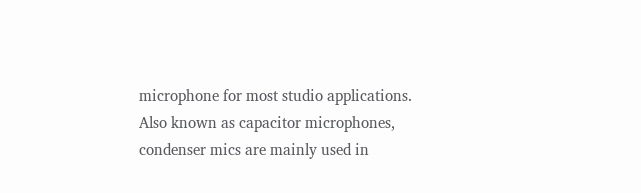microphone for most studio applications. Also known as capacitor microphones, condenser mics are mainly used in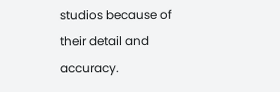studios because of their detail and accuracy.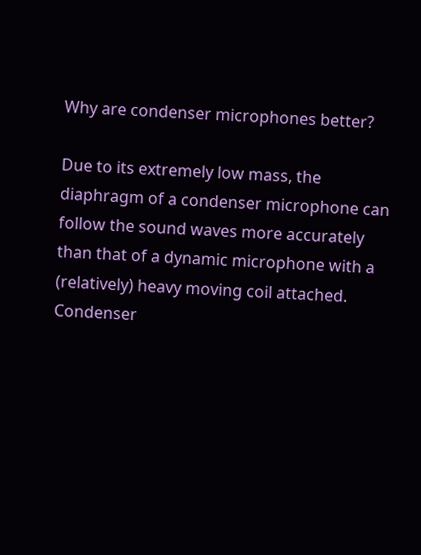Why are condenser microphones better?

Due to its extremely low mass, the diaphragm of a condenser microphone can follow the sound waves more accurately than that of a dynamic microphone with a (relatively) heavy moving coil attached. Condenser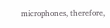microphones, therefore,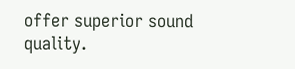offer superior sound quality.